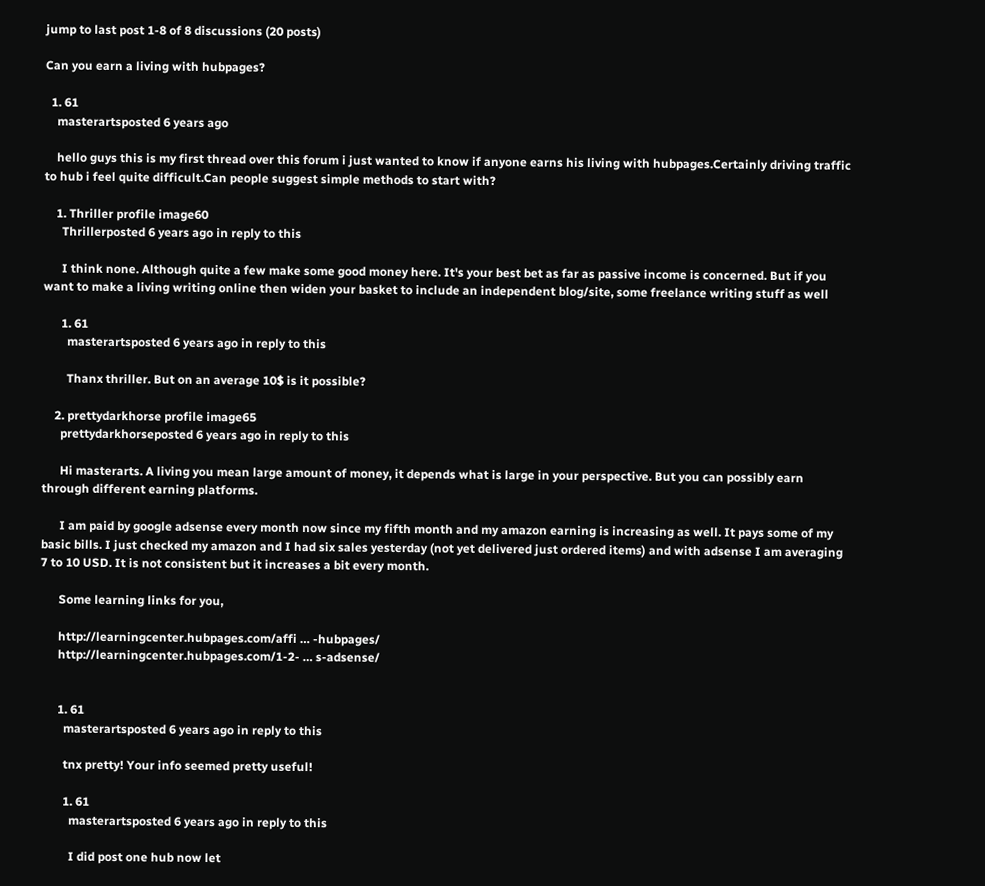jump to last post 1-8 of 8 discussions (20 posts)

Can you earn a living with hubpages?

  1. 61
    masterartsposted 6 years ago

    hello guys this is my first thread over this forum i just wanted to know if anyone earns his living with hubpages.Certainly driving traffic to hub i feel quite difficult.Can people suggest simple methods to start with?

    1. Thriller profile image60
      Thrillerposted 6 years ago in reply to this

      I think none. Although quite a few make some good money here. It's your best bet as far as passive income is concerned. But if you want to make a living writing online then widen your basket to include an independent blog/site, some freelance writing stuff as well

      1. 61
        masterartsposted 6 years ago in reply to this

        Thanx thriller. But on an average 10$ is it possible?

    2. prettydarkhorse profile image65
      prettydarkhorseposted 6 years ago in reply to this

      Hi masterarts. A living you mean large amount of money, it depends what is large in your perspective. But you can possibly earn through different earning platforms.

      I am paid by google adsense every month now since my fifth month and my amazon earning is increasing as well. It pays some of my basic bills. I just checked my amazon and I had six sales yesterday (not yet delivered just ordered items) and with adsense I am averaging 7 to 10 USD. It is not consistent but it increases a bit every month.

      Some learning links for you,

      http://learningcenter.hubpages.com/affi … -hubpages/
      http://learningcenter.hubpages.com/1-2- … s-adsense/


      1. 61
        masterartsposted 6 years ago in reply to this

        tnx pretty! Your info seemed pretty useful!

        1. 61
          masterartsposted 6 years ago in reply to this

          I did post one hub now let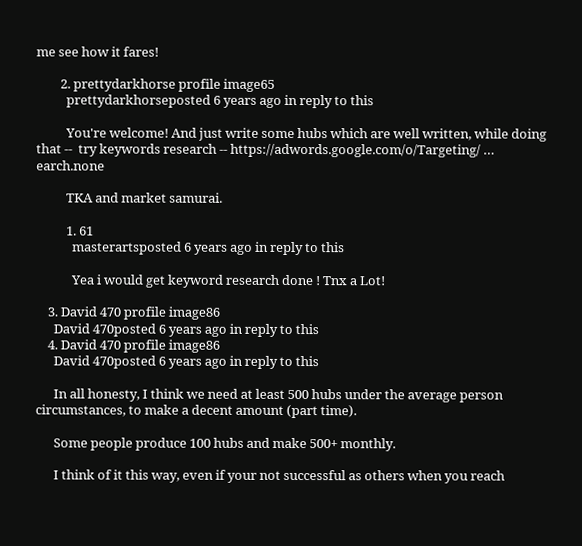me see how it fares!

        2. prettydarkhorse profile image65
          prettydarkhorseposted 6 years ago in reply to this

          You're welcome! And just write some hubs which are well written, while doing that --  try keywords research -- https://adwords.google.com/o/Targeting/ … earch.none

          TKA and market samurai.

          1. 61
            masterartsposted 6 years ago in reply to this

            Yea i would get keyword research done ! Tnx a Lot!

    3. David 470 profile image86
      David 470posted 6 years ago in reply to this
    4. David 470 profile image86
      David 470posted 6 years ago in reply to this

      In all honesty, I think we need at least 500 hubs under the average person circumstances, to make a decent amount (part time).

      Some people produce 100 hubs and make 500+ monthly.

      I think of it this way, even if your not successful as others when you reach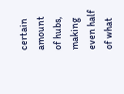certain amount of hubs, making even half of what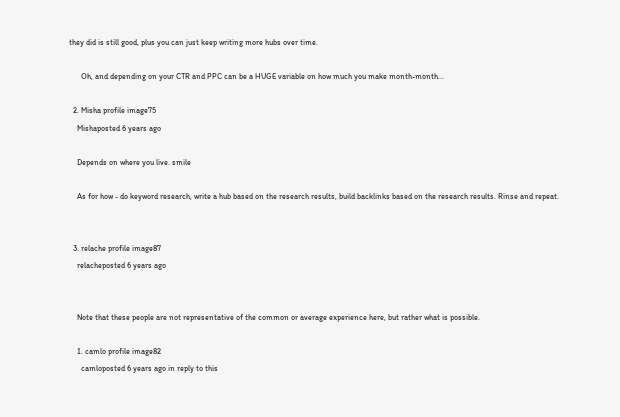they did is still good, plus you can just keep writing more hubs over time.

      Oh, and depending on your CTR and PPC can be a HUGE variable on how much you make month-month...

  2. Misha profile image75
    Mishaposted 6 years ago

    Depends on where you live. smile

    As for how - do keyword research, write a hub based on the research results, build backlinks based on the research results. Rinse and repeat.


  3. relache profile image87
    relacheposted 6 years ago


    Note that these people are not representative of the common or average experience here, but rather what is possible.

    1. camlo profile image82
      camloposted 6 years ago in reply to this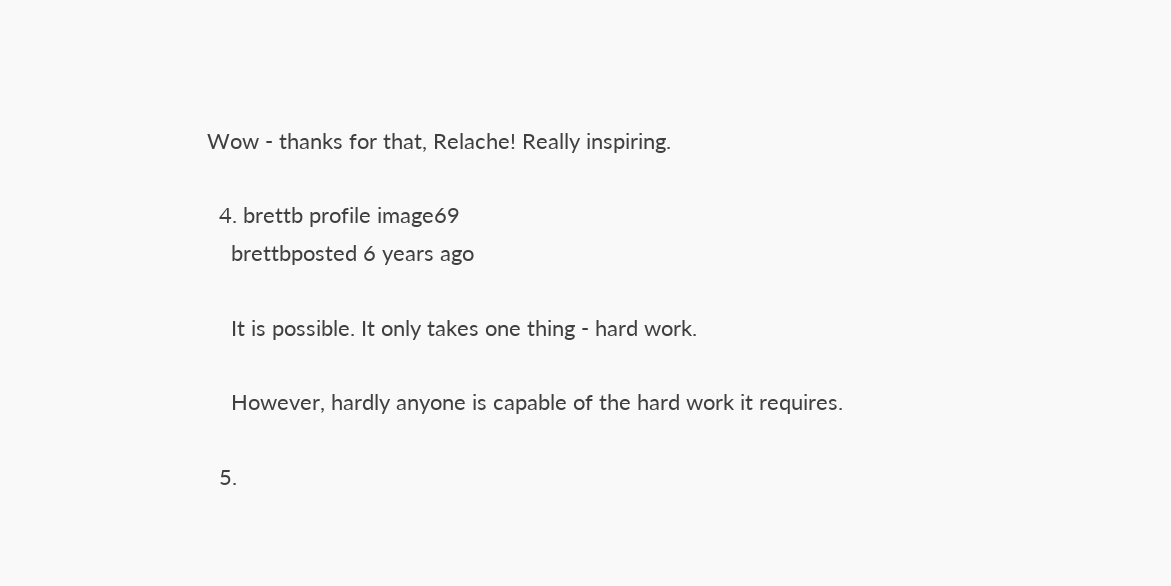Wow - thanks for that, Relache! Really inspiring.

  4. brettb profile image69
    brettbposted 6 years ago

    It is possible. It only takes one thing - hard work.

    However, hardly anyone is capable of the hard work it requires.

  5.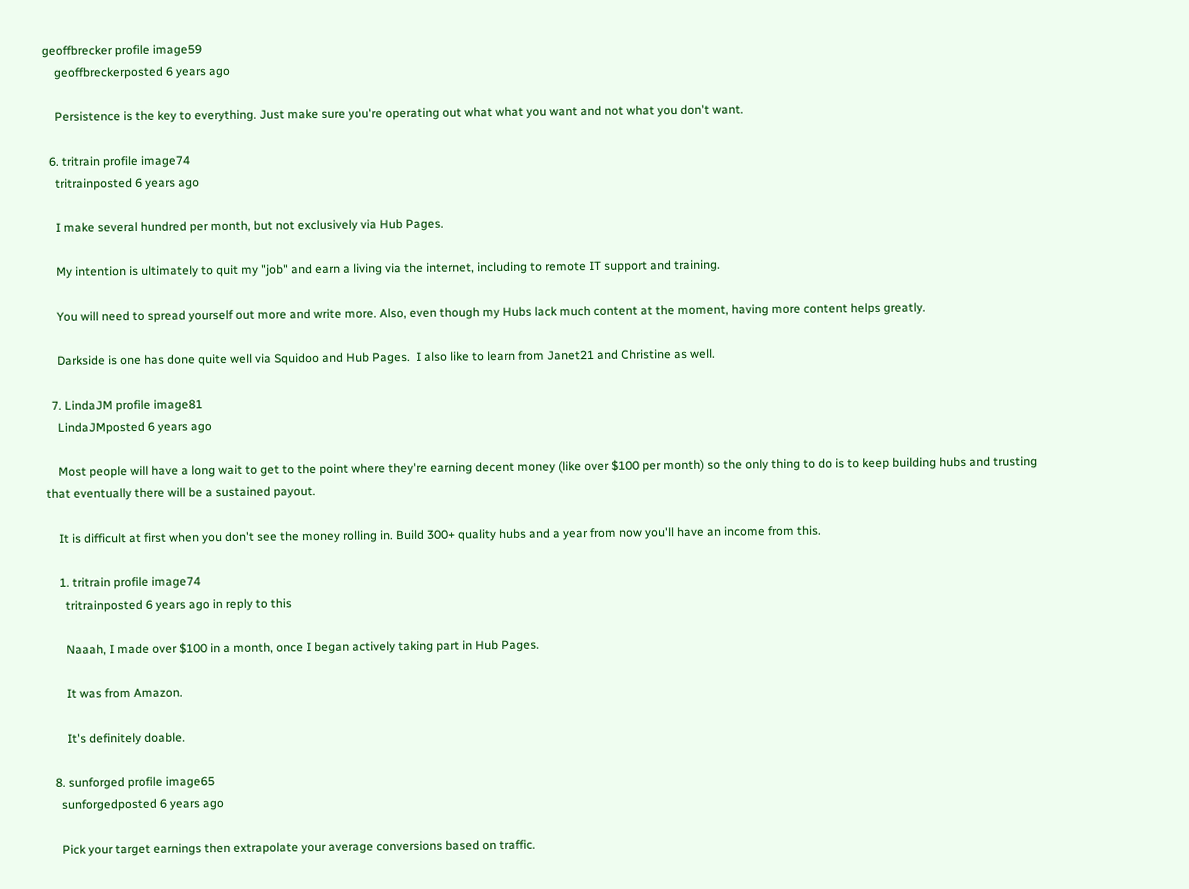geoffbrecker profile image59
    geoffbreckerposted 6 years ago

    Persistence is the key to everything. Just make sure you're operating out what what you want and not what you don't want.

  6. tritrain profile image74
    tritrainposted 6 years ago

    I make several hundred per month, but not exclusively via Hub Pages.

    My intention is ultimately to quit my "job" and earn a living via the internet, including to remote IT support and training.

    You will need to spread yourself out more and write more. Also, even though my Hubs lack much content at the moment, having more content helps greatly.

    Darkside is one has done quite well via Squidoo and Hub Pages.  I also like to learn from Janet21 and Christine as well.

  7. LindaJM profile image81
    LindaJMposted 6 years ago

    Most people will have a long wait to get to the point where they're earning decent money (like over $100 per month) so the only thing to do is to keep building hubs and trusting that eventually there will be a sustained payout.

    It is difficult at first when you don't see the money rolling in. Build 300+ quality hubs and a year from now you'll have an income from this.

    1. tritrain profile image74
      tritrainposted 6 years ago in reply to this

      Naaah, I made over $100 in a month, once I began actively taking part in Hub Pages.

      It was from Amazon.

      It's definitely doable.

  8. sunforged profile image65
    sunforgedposted 6 years ago

    Pick your target earnings then extrapolate your average conversions based on traffic.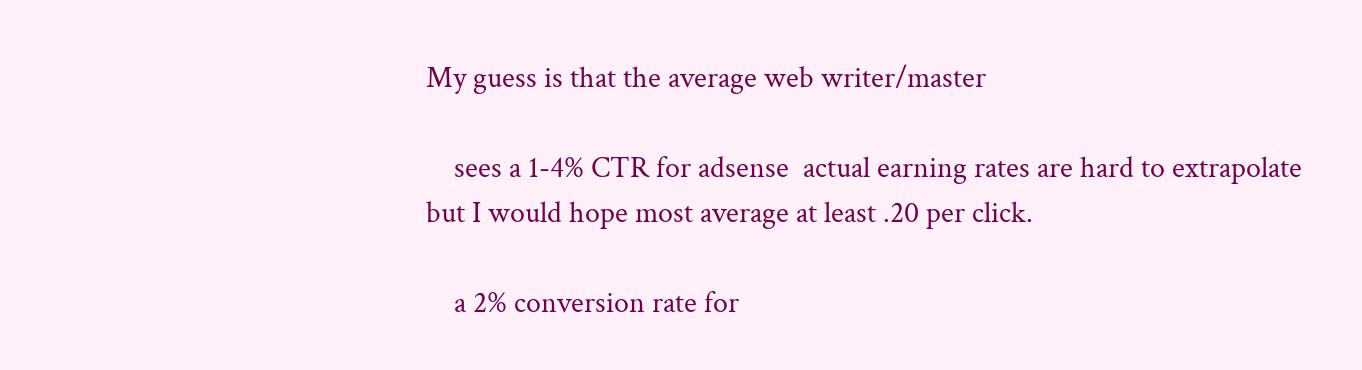My guess is that the average web writer/master

    sees a 1-4% CTR for adsense  actual earning rates are hard to extrapolate but I would hope most average at least .20 per click.

    a 2% conversion rate for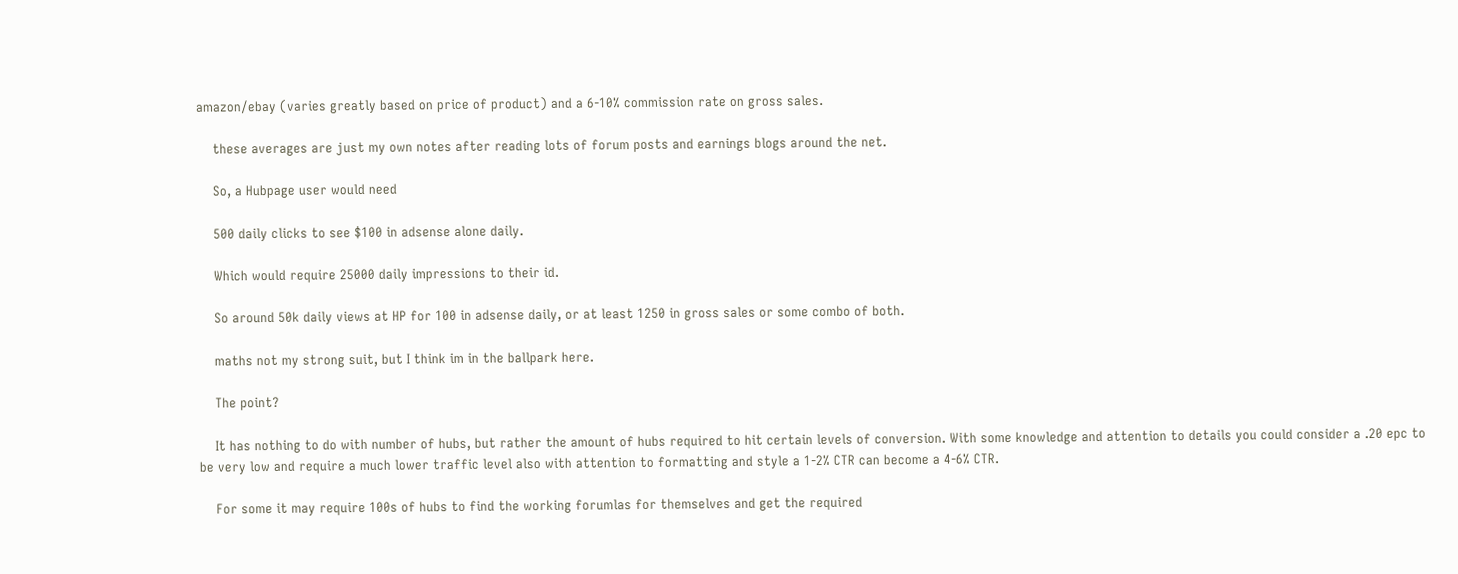amazon/ebay (varies greatly based on price of product) and a 6-10% commission rate on gross sales.

    these averages are just my own notes after reading lots of forum posts and earnings blogs around the net.

    So, a Hubpage user would need

    500 daily clicks to see $100 in adsense alone daily.

    Which would require 25000 daily impressions to their id.

    So around 50k daily views at HP for 100 in adsense daily, or at least 1250 in gross sales or some combo of both.

    maths not my strong suit, but I think im in the ballpark here.

    The point?

    It has nothing to do with number of hubs, but rather the amount of hubs required to hit certain levels of conversion. With some knowledge and attention to details you could consider a .20 epc to be very low and require a much lower traffic level also with attention to formatting and style a 1-2% CTR can become a 4-6% CTR.

    For some it may require 100s of hubs to find the working forumlas for themselves and get the required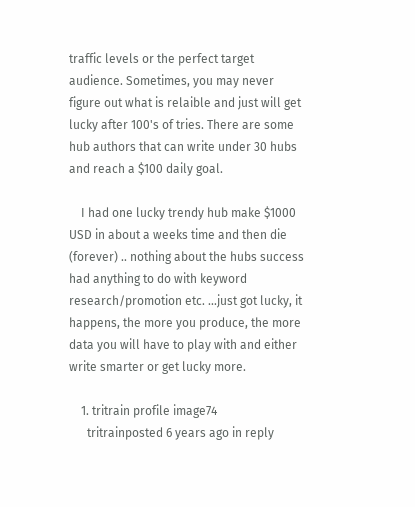traffic levels or the perfect target audience. Sometimes, you may never figure out what is relaible and just will get lucky after 100's of tries. There are some hub authors that can write under 30 hubs and reach a $100 daily goal.

    I had one lucky trendy hub make $1000 USD in about a weeks time and then die (forever) .. nothing about the hubs success had anything to do with keyword research/promotion etc. ...just got lucky, it happens, the more you produce, the more data you will have to play with and either write smarter or get lucky more.

    1. tritrain profile image74
      tritrainposted 6 years ago in reply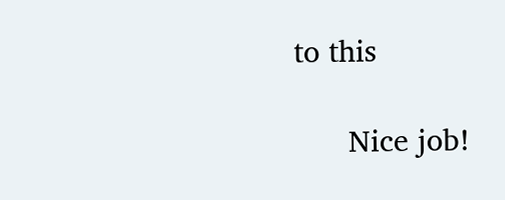to this

      Nice job!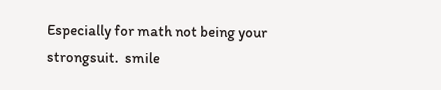Especially for math not being your strongsuit.  smile